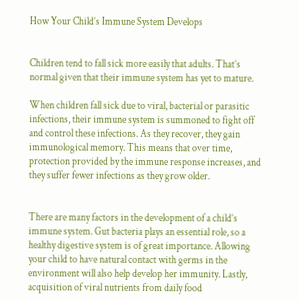How Your Child’s Immune System Develops


Children tend to fall sick more easily that adults. That’s normal given that their immune system has yet to mature.

When children fall sick due to viral, bacterial or parasitic infections, their immune system is summoned to fight off and control these infections. As they recover, they gain immunological memory. This means that over time, protection provided by the immune response increases, and they suffer fewer infections as they grow older.


There are many factors in the development of a child’s immune system. Gut bacteria plays an essential role, so a healthy digestive system is of great importance. Allowing your child to have natural contact with germs in the environment will also help develop her immunity. Lastly, acquisition of viral nutrients from daily food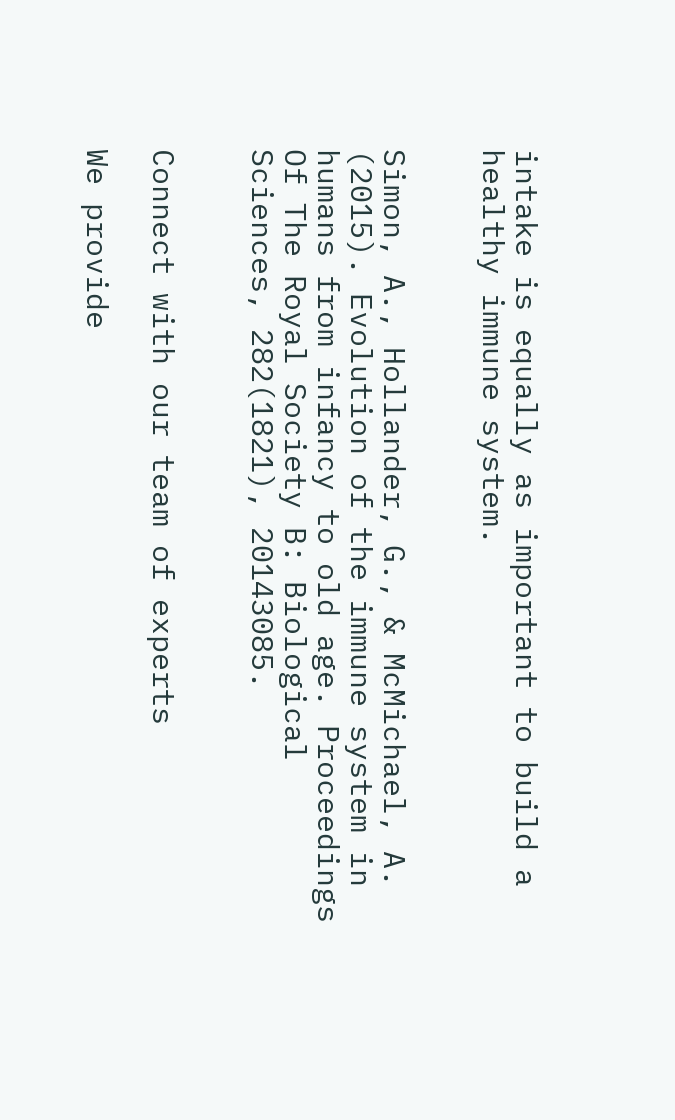intake is equally as important to build a healthy immune system.


Simon, A., Hollander, G., & McMichael, A. (2015). Evolution of the immune system in humans from infancy to old age. Proceedings Of The Royal Society B: Biological Sciences, 282(1821), 20143085.


Connect with our team of experts

We provide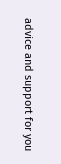advice and support for you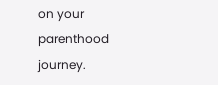on your parenthood journey.